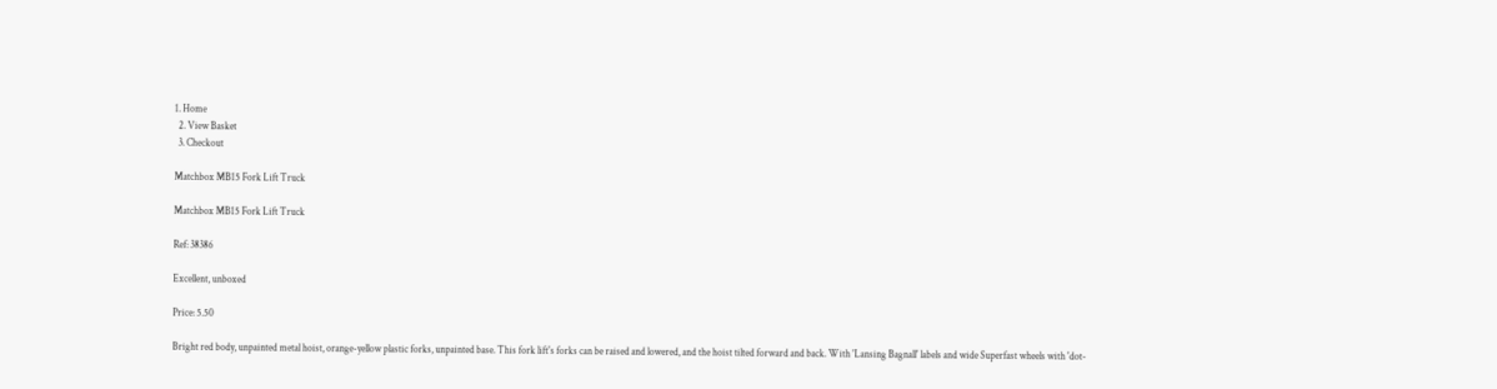1. Home
  2. View Basket
  3. Checkout

Matchbox MB15 Fork Lift Truck

Matchbox MB15 Fork Lift Truck

Ref: 38386

Excellent, unboxed

Price: 5.50

Bright red body, unpainted metal hoist, orange-yellow plastic forks, unpainted base. This fork lift's forks can be raised and lowered, and the hoist tilted forward and back. With 'Lansing Bagnall' labels and wide Superfast wheels with 'dot-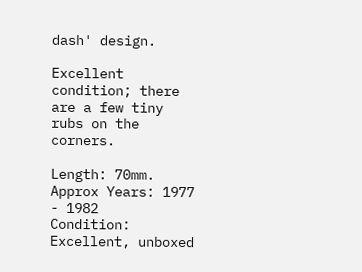dash' design.

Excellent condition; there are a few tiny rubs on the corners.

Length: 70mm.
Approx Years: 1977 - 1982
Condition: Excellent, unboxed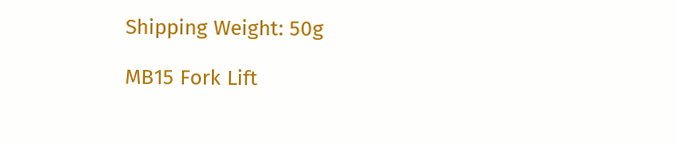Shipping Weight: 50g

MB15 Fork Lift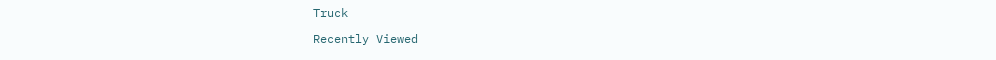Truck

Recently Viewed